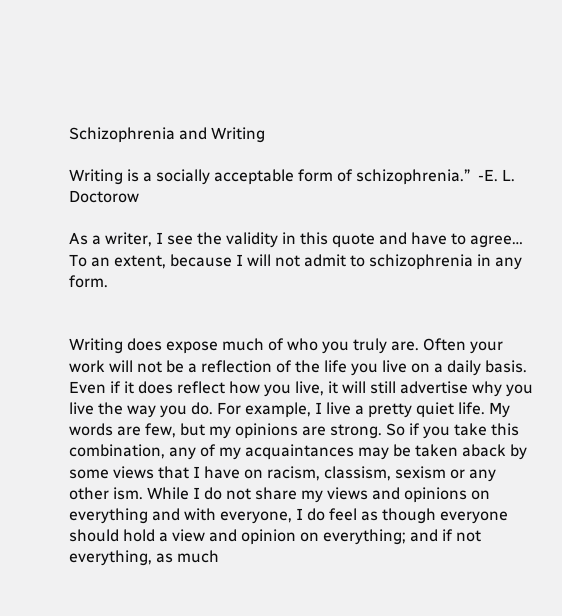Schizophrenia and Writing

Writing is a socially acceptable form of schizophrenia.”  -E. L. Doctorow

As a writer, I see the validity in this quote and have to agree… To an extent, because I will not admit to schizophrenia in any form.


Writing does expose much of who you truly are. Often your work will not be a reflection of the life you live on a daily basis. Even if it does reflect how you live, it will still advertise why you live the way you do. For example, I live a pretty quiet life. My words are few, but my opinions are strong. So if you take this combination, any of my acquaintances may be taken aback by some views that I have on racism, classism, sexism or any other ism. While I do not share my views and opinions on everything and with everyone, I do feel as though everyone should hold a view and opinion on everything; and if not everything, as much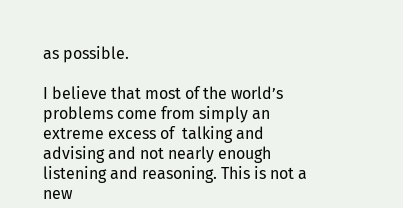as possible.

I believe that most of the world’s problems come from simply an extreme excess of  talking and advising and not nearly enough listening and reasoning. This is not a new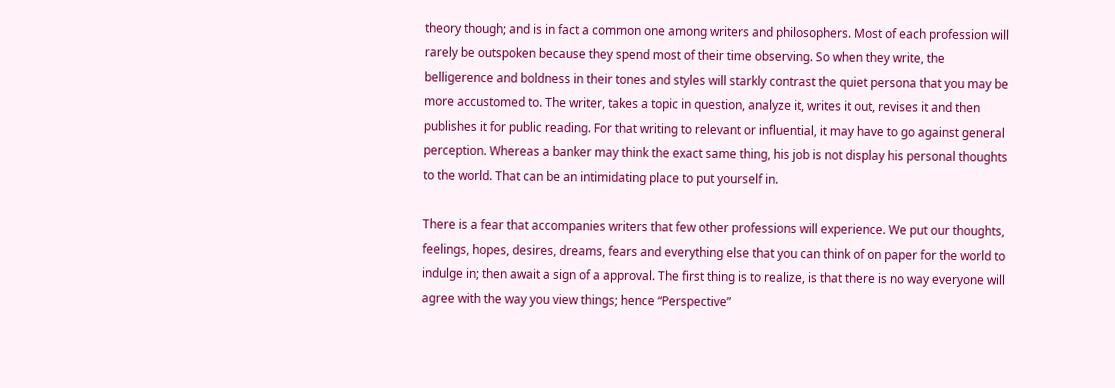theory though; and is in fact a common one among writers and philosophers. Most of each profession will rarely be outspoken because they spend most of their time observing. So when they write, the belligerence and boldness in their tones and styles will starkly contrast the quiet persona that you may be more accustomed to. The writer, takes a topic in question, analyze it, writes it out, revises it and then publishes it for public reading. For that writing to relevant or influential, it may have to go against general perception. Whereas a banker may think the exact same thing, his job is not display his personal thoughts to the world. That can be an intimidating place to put yourself in.

There is a fear that accompanies writers that few other professions will experience. We put our thoughts, feelings, hopes, desires, dreams, fears and everything else that you can think of on paper for the world to indulge in; then await a sign of a approval. The first thing is to realize, is that there is no way everyone will agree with the way you view things; hence “Perspective”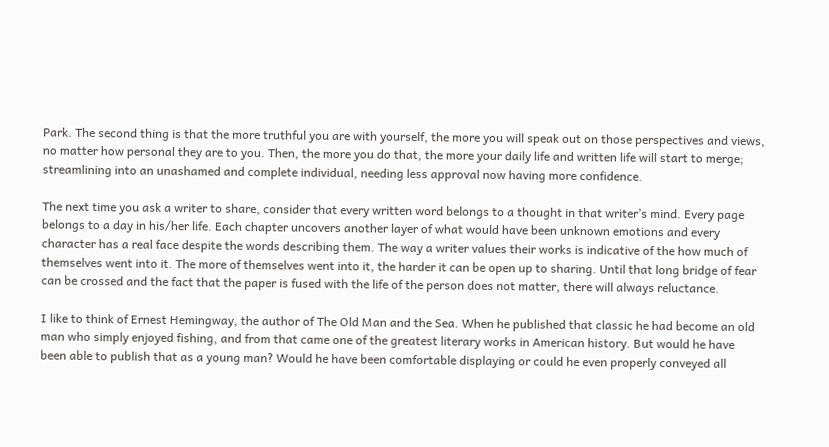Park. The second thing is that the more truthful you are with yourself, the more you will speak out on those perspectives and views, no matter how personal they are to you. Then, the more you do that, the more your daily life and written life will start to merge; streamlining into an unashamed and complete individual, needing less approval now having more confidence.

The next time you ask a writer to share, consider that every written word belongs to a thought in that writer’s mind. Every page belongs to a day in his/her life. Each chapter uncovers another layer of what would have been unknown emotions and every character has a real face despite the words describing them. The way a writer values their works is indicative of the how much of themselves went into it. The more of themselves went into it, the harder it can be open up to sharing. Until that long bridge of fear can be crossed and the fact that the paper is fused with the life of the person does not matter, there will always reluctance.

I like to think of Ernest Hemingway, the author of The Old Man and the Sea. When he published that classic he had become an old man who simply enjoyed fishing, and from that came one of the greatest literary works in American history. But would he have been able to publish that as a young man? Would he have been comfortable displaying or could he even properly conveyed all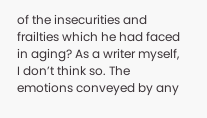of the insecurities and frailties which he had faced in aging? As a writer myself, I don’t think so. The emotions conveyed by any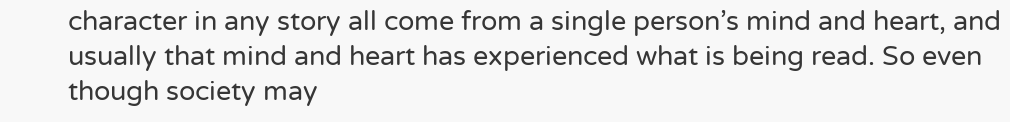character in any story all come from a single person’s mind and heart, and usually that mind and heart has experienced what is being read. So even though society may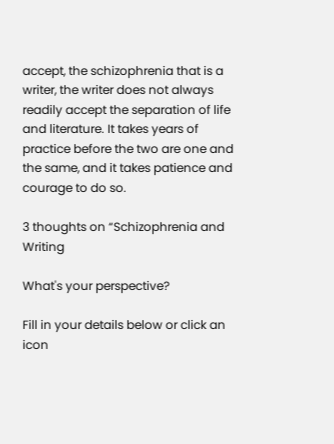accept, the schizophrenia that is a writer, the writer does not always readily accept the separation of life and literature. It takes years of practice before the two are one and the same, and it takes patience and courage to do so.

3 thoughts on “Schizophrenia and Writing

What's your perspective?

Fill in your details below or click an icon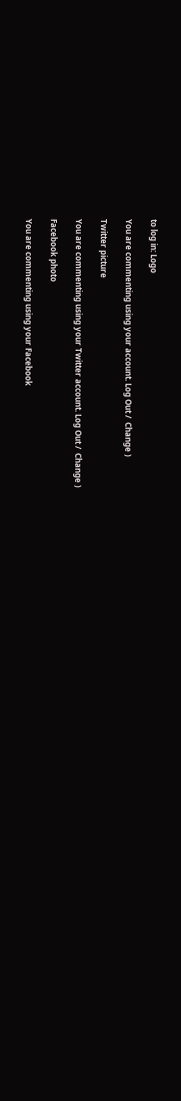to log in: Logo

You are commenting using your account. Log Out /  Change )

Twitter picture

You are commenting using your Twitter account. Log Out /  Change )

Facebook photo

You are commenting using your Facebook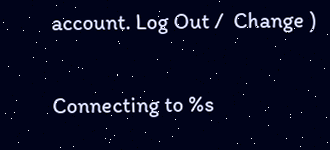account. Log Out /  Change )

Connecting to %s